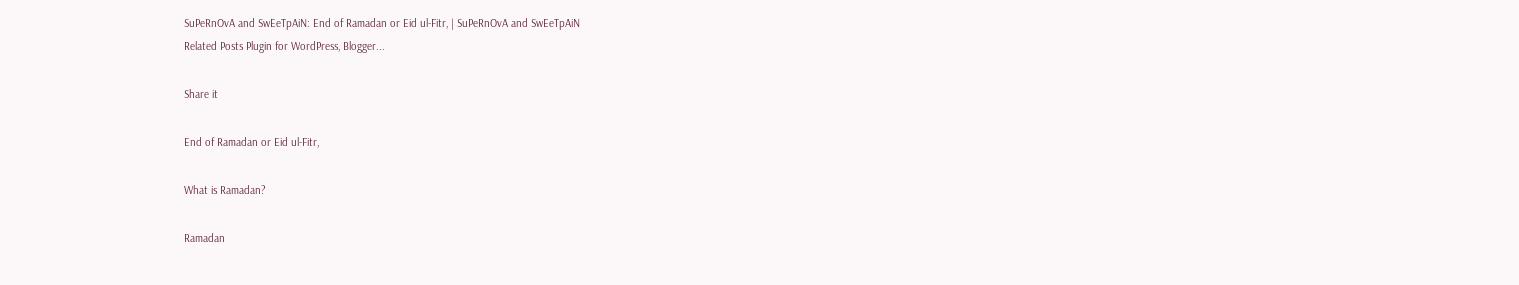SuPeRnOvA and SwEeTpAiN: End of Ramadan or Eid ul-Fitr, | SuPeRnOvA and SwEeTpAiN
Related Posts Plugin for WordPress, Blogger...

Share it

End of Ramadan or Eid ul-Fitr,

What is Ramadan?

Ramadan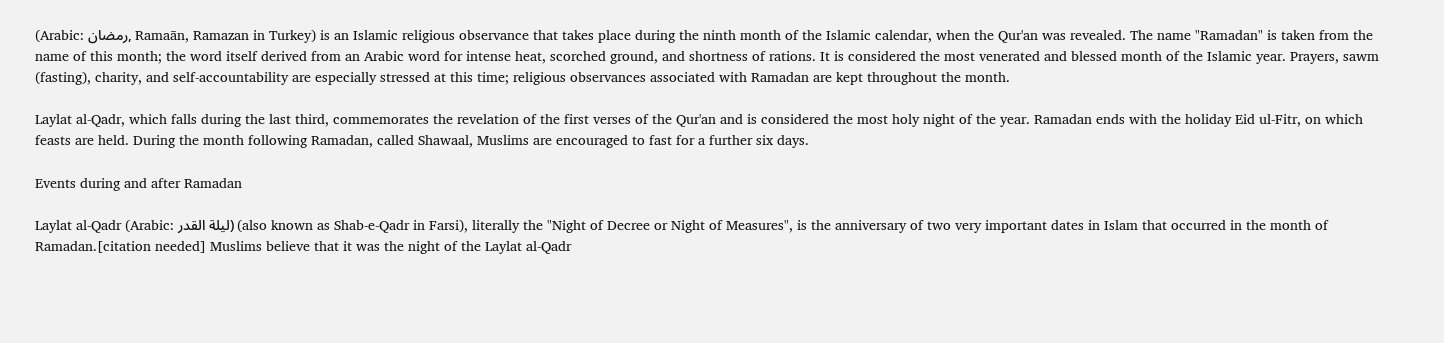(Arabic: رمضان, Ramaān, Ramazan in Turkey) is an Islamic religious observance that takes place during the ninth month of the Islamic calendar, when the Qur'an was revealed. The name "Ramadan" is taken from the name of this month; the word itself derived from an Arabic word for intense heat, scorched ground, and shortness of rations. It is considered the most venerated and blessed month of the Islamic year. Prayers, sawm (fasting), charity, and self-accountability are especially stressed at this time; religious observances associated with Ramadan are kept throughout the month.

Laylat al-Qadr, which falls during the last third, commemorates the revelation of the first verses of the Qur'an and is considered the most holy night of the year. Ramadan ends with the holiday Eid ul-Fitr, on which feasts are held. During the month following Ramadan, called Shawaal, Muslims are encouraged to fast for a further six days.

Events during and after Ramadan

Laylat al-Qadr (Arabic: لیلة القدر) (also known as Shab-e-Qadr in Farsi), literally the "Night of Decree or Night of Measures", is the anniversary of two very important dates in Islam that occurred in the month of Ramadan.[citation needed] Muslims believe that it was the night of the Laylat al-Qadr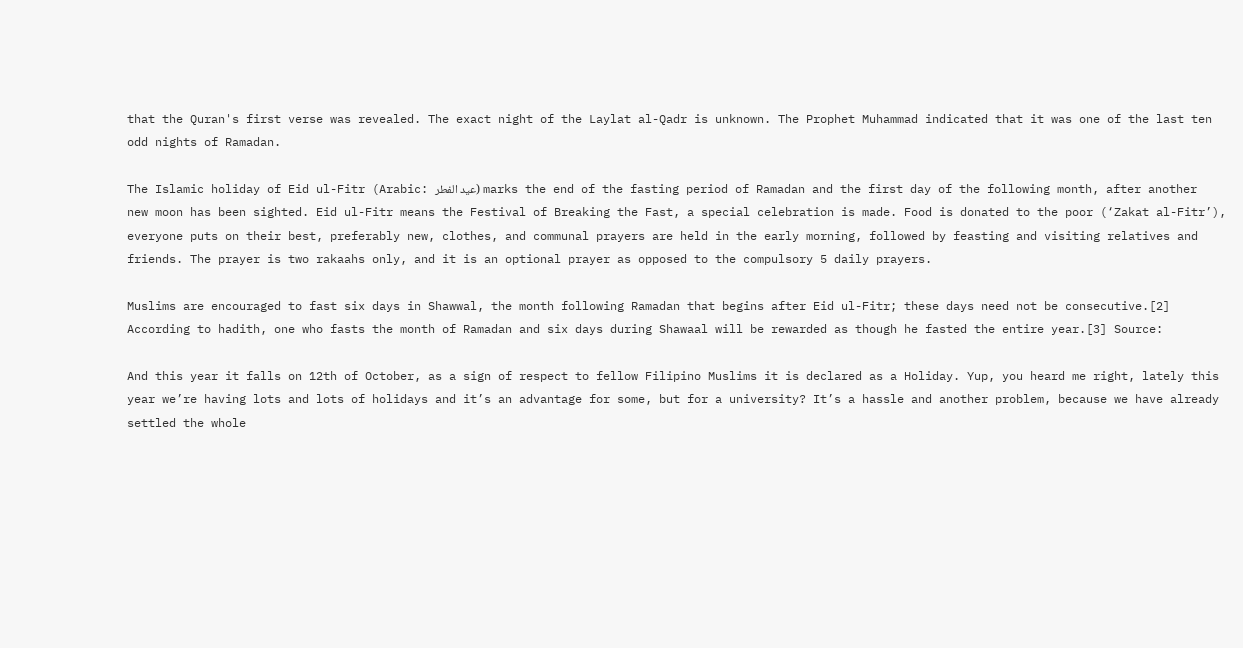that the Quran's first verse was revealed. The exact night of the Laylat al-Qadr is unknown. The Prophet Muhammad indicated that it was one of the last ten odd nights of Ramadan.

The Islamic holiday of Eid ul-Fitr (Arabic: عيد الفطر) marks the end of the fasting period of Ramadan and the first day of the following month, after another new moon has been sighted. Eid ul-Fitr means the Festival of Breaking the Fast, a special celebration is made. Food is donated to the poor (‘Zakat al-Fitr’), everyone puts on their best, preferably new, clothes, and communal prayers are held in the early morning, followed by feasting and visiting relatives and friends. The prayer is two rakaahs only, and it is an optional prayer as opposed to the compulsory 5 daily prayers.

Muslims are encouraged to fast six days in Shawwal, the month following Ramadan that begins after Eid ul-Fitr; these days need not be consecutive.[2] According to hadith, one who fasts the month of Ramadan and six days during Shawaal will be rewarded as though he fasted the entire year.[3] Source:

And this year it falls on 12th of October, as a sign of respect to fellow Filipino Muslims it is declared as a Holiday. Yup, you heard me right, lately this year we’re having lots and lots of holidays and it’s an advantage for some, but for a university? It’s a hassle and another problem, because we have already settled the whole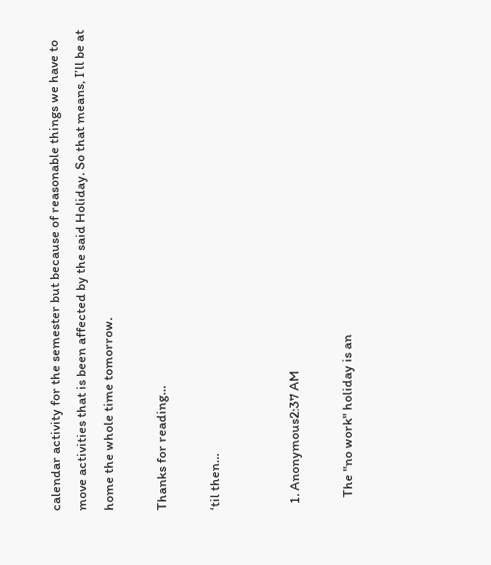calendar activity for the semester but because of reasonable things we have to move activities that is been affected by the said Holiday. So that means, I’ll be at home the whole time tomorrow.

Thanks for reading…

‘til then…


  1. Anonymous2:37 AM

    The "no work" holiday is an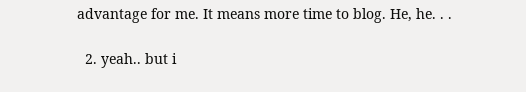advantage for me. It means more time to blog. He, he. . .

  2. yeah.. but i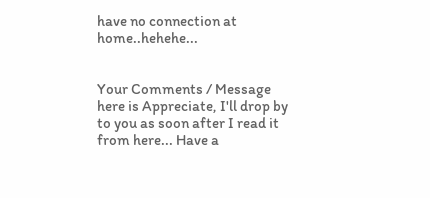have no connection at home..hehehe...


Your Comments / Message here is Appreciate, I'll drop by to you as soon after I read it from here... Have a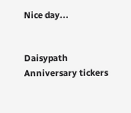Nice day...


Daisypath Anniversary tickers